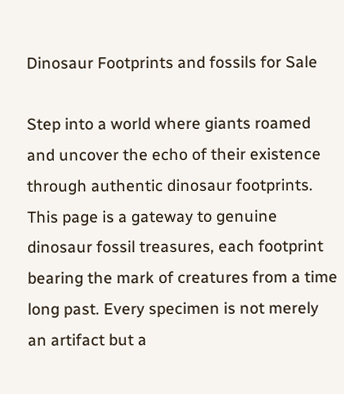Dinosaur Footprints and fossils for Sale

Step into a world where giants roamed and uncover the echo of their existence through authentic dinosaur footprints. This page is a gateway to genuine dinosaur fossil treasures, each footprint bearing the mark of creatures from a time long past. Every specimen is not merely an artifact but a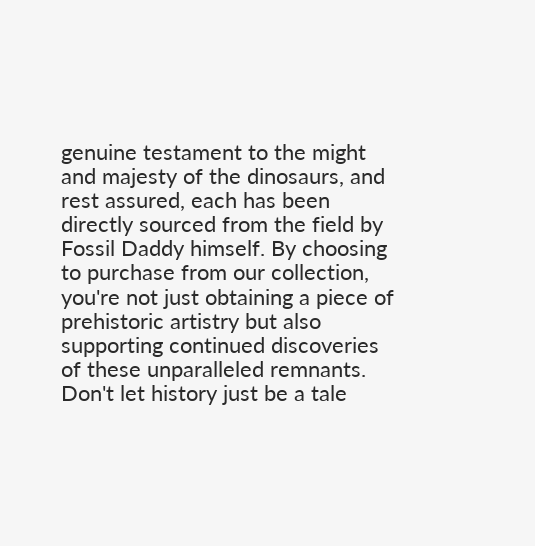genuine testament to the might and majesty of the dinosaurs, and rest assured, each has been directly sourced from the field by Fossil Daddy himself. By choosing to purchase from our collection, you're not just obtaining a piece of prehistoric artistry but also supporting continued discoveries of these unparalleled remnants. Don't let history just be a tale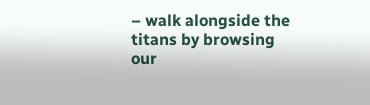– walk alongside the titans by browsing our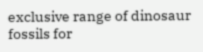exclusive range of dinosaur fossils for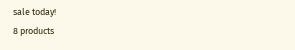sale today!
8 products